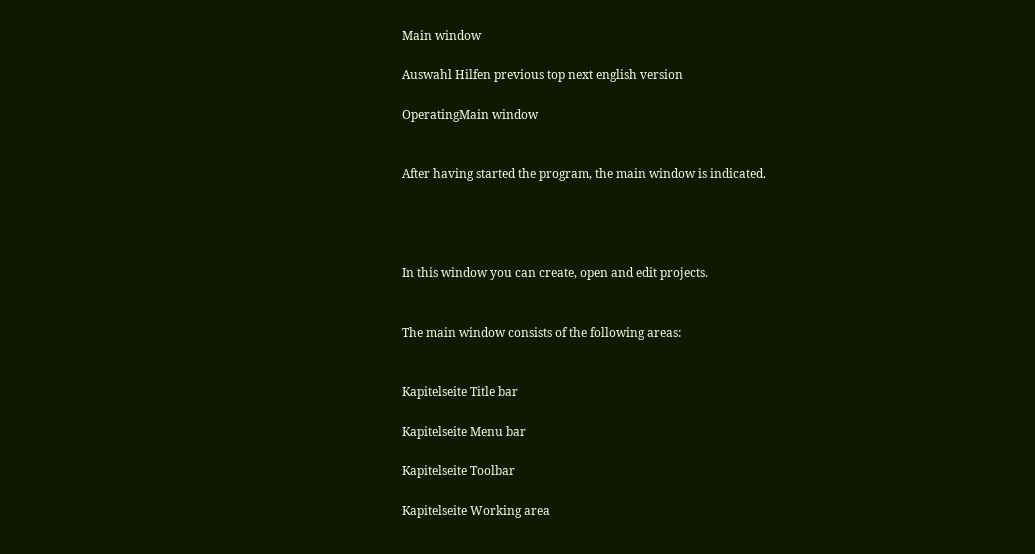Main window

Auswahl Hilfen previous top next english version

OperatingMain window


After having started the program, the main window is indicated.




In this window you can create, open and edit projects.


The main window consists of the following areas:


Kapitelseite Title bar

Kapitelseite Menu bar

Kapitelseite Toolbar

Kapitelseite Working area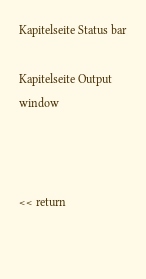Kapitelseite Status bar

Kapitelseite Output window



<< return